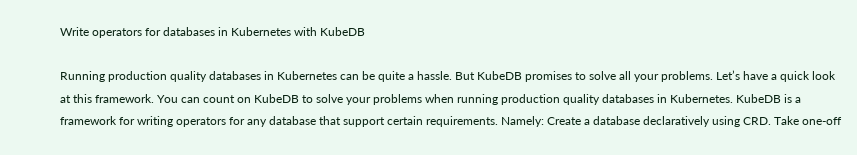Write operators for databases in Kubernetes with KubeDB

Running production quality databases in Kubernetes can be quite a hassle. But KubeDB promises to solve all your problems. Let’s have a quick look at this framework. You can count on KubeDB to solve your problems when running production quality databases in Kubernetes. KubeDB is a framework for writing operators for any database that support certain requirements. Namely: Create a database declaratively using CRD. Take one-off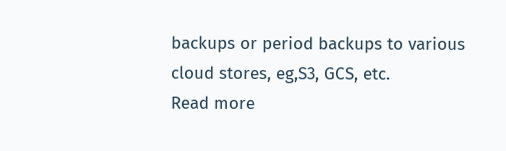backups or period backups to various cloud stores, eg,S3, GCS, etc.
Read more